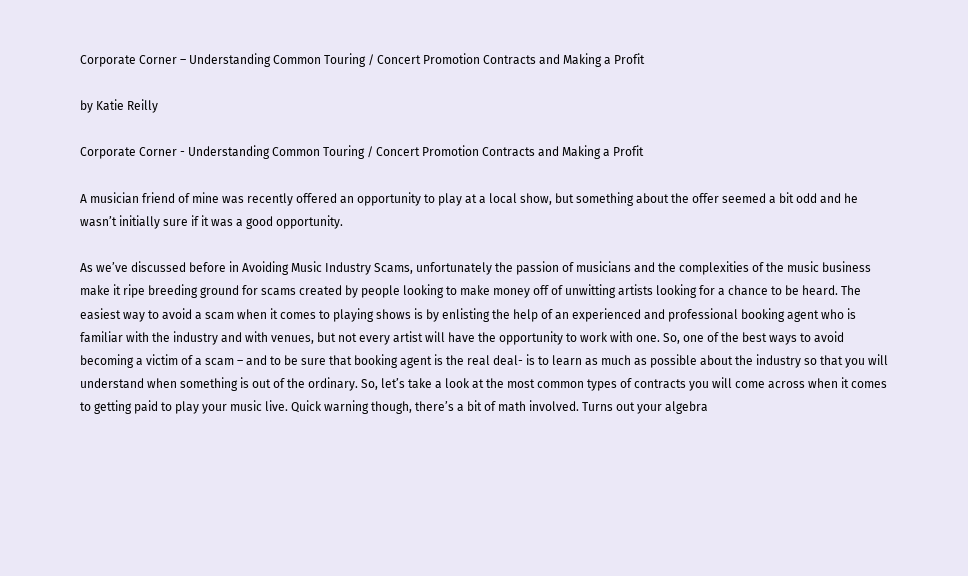Corporate Corner – Understanding Common Touring / Concert Promotion Contracts and Making a Profit

by Katie Reilly

Corporate Corner - Understanding Common Touring / Concert Promotion Contracts and Making a Profit

A musician friend of mine was recently offered an opportunity to play at a local show, but something about the offer seemed a bit odd and he wasn’t initially sure if it was a good opportunity.

As we’ve discussed before in Avoiding Music Industry Scams, unfortunately the passion of musicians and the complexities of the music business make it ripe breeding ground for scams created by people looking to make money off of unwitting artists looking for a chance to be heard. The easiest way to avoid a scam when it comes to playing shows is by enlisting the help of an experienced and professional booking agent who is familiar with the industry and with venues, but not every artist will have the opportunity to work with one. So, one of the best ways to avoid becoming a victim of a scam – and to be sure that booking agent is the real deal- is to learn as much as possible about the industry so that you will understand when something is out of the ordinary. So, let’s take a look at the most common types of contracts you will come across when it comes to getting paid to play your music live. Quick warning though, there’s a bit of math involved. Turns out your algebra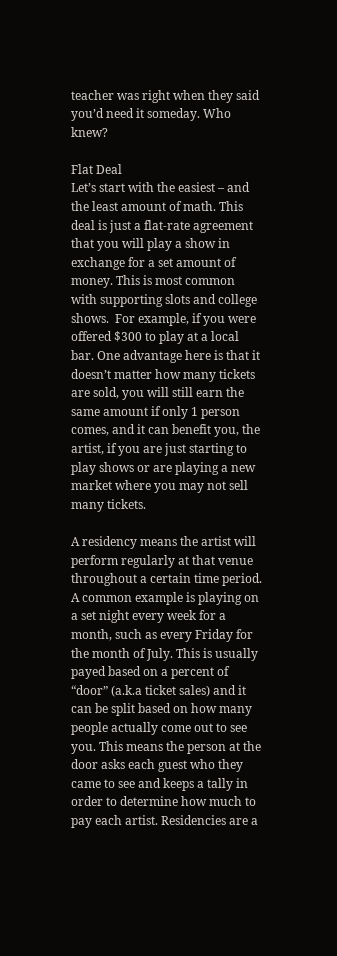teacher was right when they said you’d need it someday. Who knew?

Flat Deal
Let’s start with the easiest – and the least amount of math. This deal is just a flat-rate agreement that you will play a show in exchange for a set amount of money. This is most common with supporting slots and college shows.  For example, if you were offered $300 to play at a local bar. One advantage here is that it doesn’t matter how many tickets are sold, you will still earn the same amount if only 1 person comes, and it can benefit you, the artist, if you are just starting to play shows or are playing a new market where you may not sell many tickets.

A residency means the artist will perform regularly at that venue throughout a certain time period. A common example is playing on a set night every week for a month, such as every Friday for the month of July. This is usually payed based on a percent of “door” (a.k.a ticket sales) and it can be split based on how many people actually come out to see you. This means the person at the door asks each guest who they came to see and keeps a tally in order to determine how much to pay each artist. Residencies are a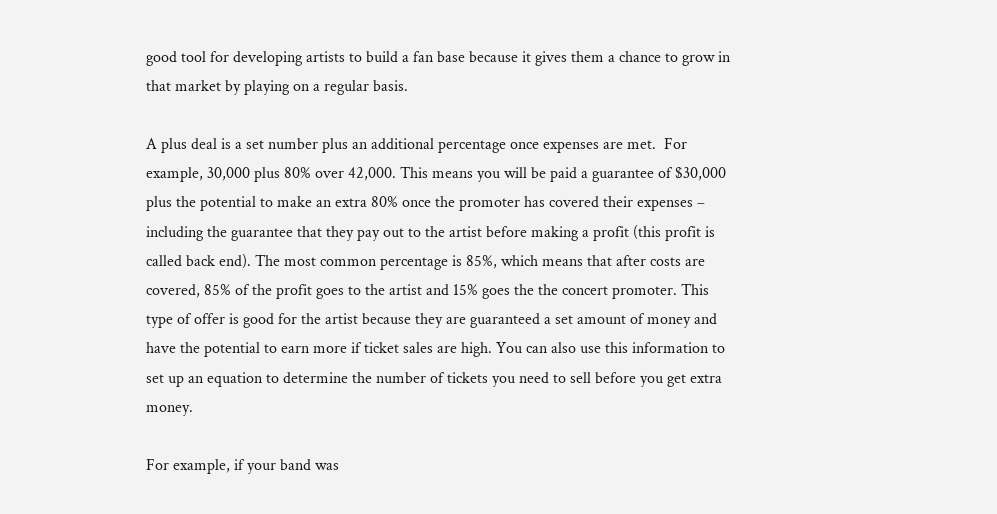good tool for developing artists to build a fan base because it gives them a chance to grow in that market by playing on a regular basis.

A plus deal is a set number plus an additional percentage once expenses are met.  For example, 30,000 plus 80% over 42,000. This means you will be paid a guarantee of $30,000 plus the potential to make an extra 80% once the promoter has covered their expenses – including the guarantee that they pay out to the artist before making a profit (this profit is called back end). The most common percentage is 85%, which means that after costs are covered, 85% of the profit goes to the artist and 15% goes the the concert promoter. This type of offer is good for the artist because they are guaranteed a set amount of money and have the potential to earn more if ticket sales are high. You can also use this information to set up an equation to determine the number of tickets you need to sell before you get extra money.

For example, if your band was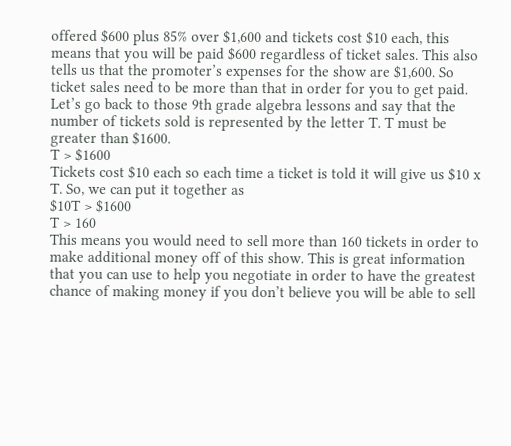offered $600 plus 85% over $1,600 and tickets cost $10 each, this means that you will be paid $600 regardless of ticket sales. This also tells us that the promoter’s expenses for the show are $1,600. So ticket sales need to be more than that in order for you to get paid.
Let’s go back to those 9th grade algebra lessons and say that the number of tickets sold is represented by the letter T. T must be greater than $1600.
T > $1600
Tickets cost $10 each so each time a ticket is told it will give us $10 x T. So, we can put it together as
$10T > $1600
T > 160
This means you would need to sell more than 160 tickets in order to make additional money off of this show. This is great information that you can use to help you negotiate in order to have the greatest chance of making money if you don’t believe you will be able to sell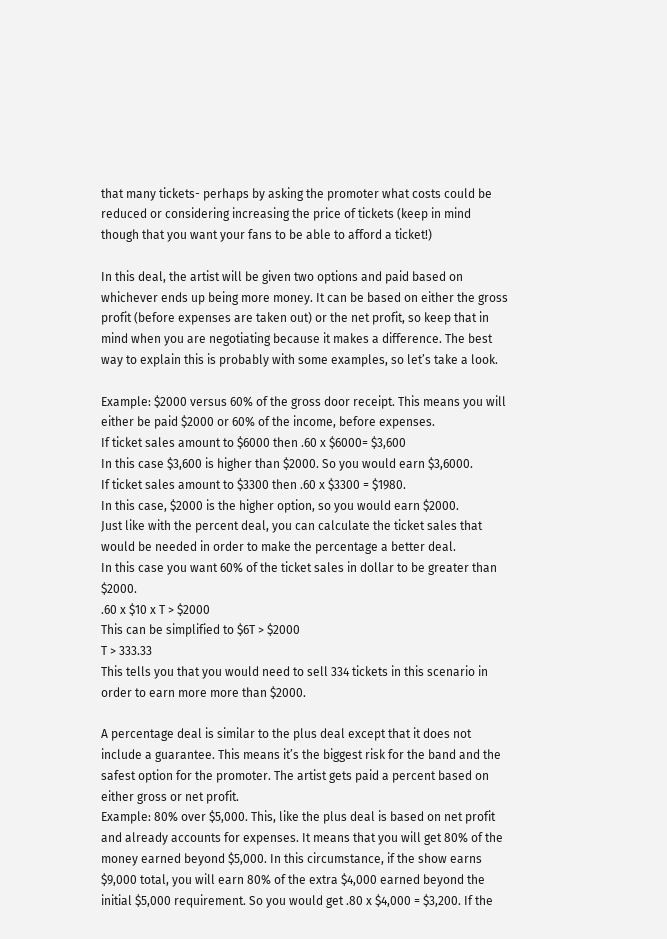that many tickets- perhaps by asking the promoter what costs could be reduced or considering increasing the price of tickets (keep in mind though that you want your fans to be able to afford a ticket!)

In this deal, the artist will be given two options and paid based on whichever ends up being more money. It can be based on either the gross profit (before expenses are taken out) or the net profit, so keep that in mind when you are negotiating because it makes a difference. The best way to explain this is probably with some examples, so let’s take a look.

Example: $2000 versus 60% of the gross door receipt. This means you will either be paid $2000 or 60% of the income, before expenses.
If ticket sales amount to $6000 then .60 x $6000= $3,600
In this case $3,600 is higher than $2000. So you would earn $3,6000.
If ticket sales amount to $3300 then .60 x $3300 = $1980.
In this case, $2000 is the higher option, so you would earn $2000.
Just like with the percent deal, you can calculate the ticket sales that would be needed in order to make the percentage a better deal.
In this case you want 60% of the ticket sales in dollar to be greater than $2000.
.60 x $10 x T > $2000
This can be simplified to $6T > $2000
T > 333.33
This tells you that you would need to sell 334 tickets in this scenario in order to earn more more than $2000.

A percentage deal is similar to the plus deal except that it does not include a guarantee. This means it’s the biggest risk for the band and the safest option for the promoter. The artist gets paid a percent based on either gross or net profit.
Example: 80% over $5,000. This, like the plus deal is based on net profit and already accounts for expenses. It means that you will get 80% of the money earned beyond $5,000. In this circumstance, if the show earns $9,000 total, you will earn 80% of the extra $4,000 earned beyond the initial $5,000 requirement. So you would get .80 x $4,000 = $3,200. If the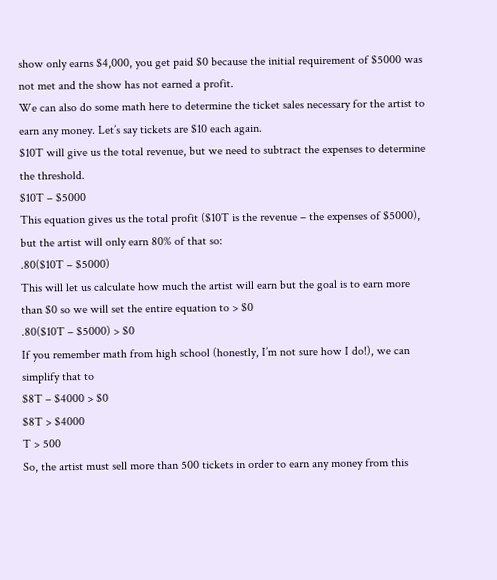show only earns $4,000, you get paid $0 because the initial requirement of $5000 was not met and the show has not earned a profit.
We can also do some math here to determine the ticket sales necessary for the artist to earn any money. Let’s say tickets are $10 each again.
$10T will give us the total revenue, but we need to subtract the expenses to determine the threshold.
$10T – $5000
This equation gives us the total profit ($10T is the revenue – the expenses of $5000), but the artist will only earn 80% of that so:
.80($10T – $5000)
This will let us calculate how much the artist will earn but the goal is to earn more than $0 so we will set the entire equation to > $0
.80($10T – $5000) > $0
If you remember math from high school (honestly, I’m not sure how I do!), we can simplify that to
$8T – $4000 > $0
$8T > $4000
T > 500
So, the artist must sell more than 500 tickets in order to earn any money from this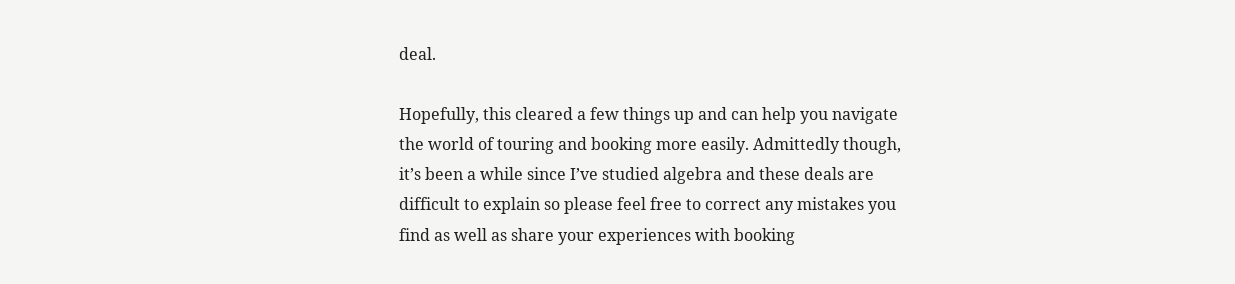deal.

Hopefully, this cleared a few things up and can help you navigate the world of touring and booking more easily. Admittedly though, it’s been a while since I’ve studied algebra and these deals are difficult to explain so please feel free to correct any mistakes you find as well as share your experiences with booking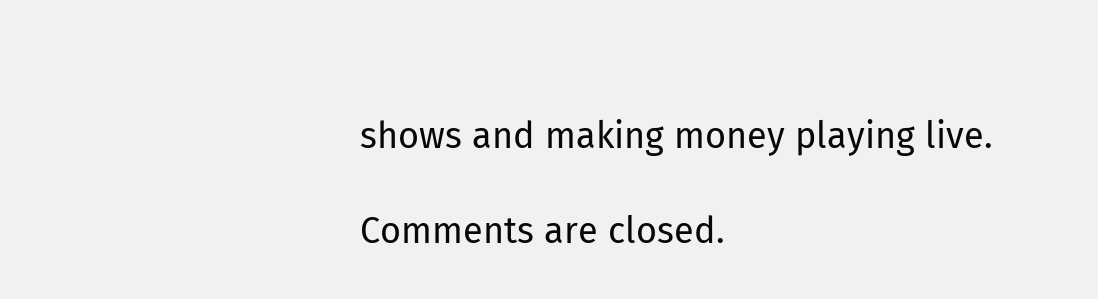shows and making money playing live.

Comments are closed.